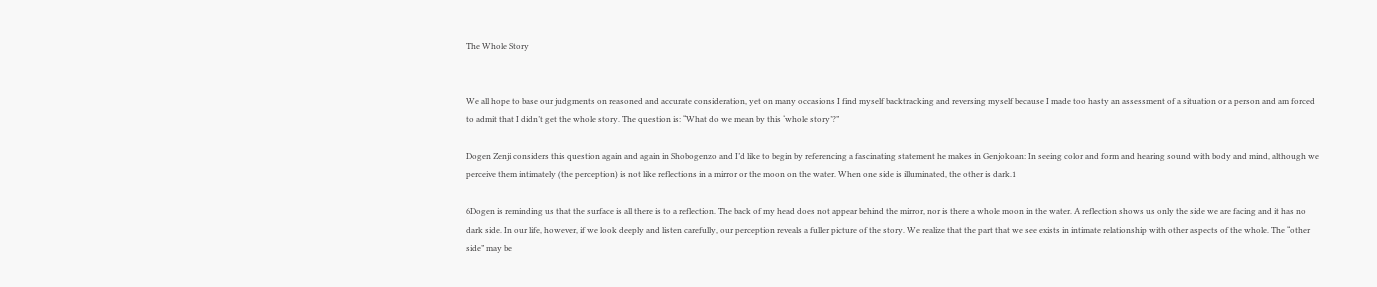The Whole Story


We all hope to base our judgments on reasoned and accurate consideration, yet on many occasions I find myself backtracking and reversing myself because I made too hasty an assessment of a situation or a person and am forced to admit that I didn’t get the whole story. The question is: “What do we mean by this ‘whole story’?”

Dogen Zenji considers this question again and again in Shobogenzo and I’d like to begin by referencing a fascinating statement he makes in Genjokoan: In seeing color and form and hearing sound with body and mind, although we perceive them intimately (the perception) is not like reflections in a mirror or the moon on the water. When one side is illuminated, the other is dark.1

6Dogen is reminding us that the surface is all there is to a reflection. The back of my head does not appear behind the mirror, nor is there a whole moon in the water. A reflection shows us only the side we are facing and it has no dark side. In our life, however, if we look deeply and listen carefully, our perception reveals a fuller picture of the story. We realize that the part that we see exists in intimate relationship with other aspects of the whole. The “other side” may be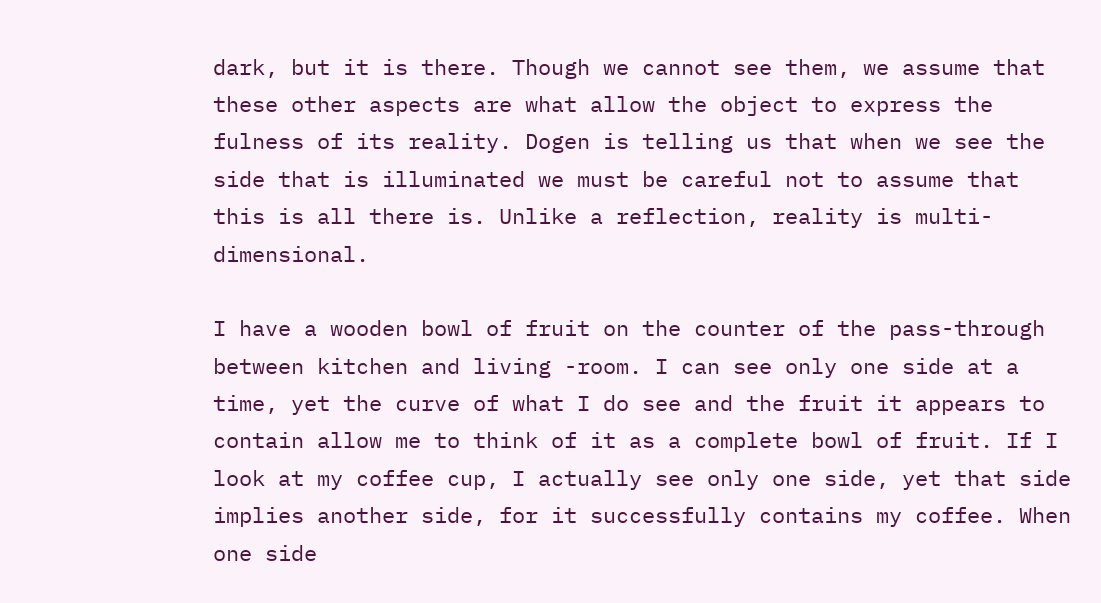dark, but it is there. Though we cannot see them, we assume that these other aspects are what allow the object to express the fulness of its reality. Dogen is telling us that when we see the side that is illuminated we must be careful not to assume that this is all there is. Unlike a reflection, reality is multi-dimensional.

I have a wooden bowl of fruit on the counter of the pass-through between kitchen and living -room. I can see only one side at a time, yet the curve of what I do see and the fruit it appears to contain allow me to think of it as a complete bowl of fruit. If I look at my coffee cup, I actually see only one side, yet that side implies another side, for it successfully contains my coffee. When one side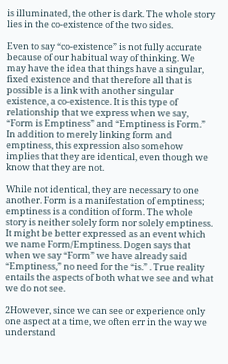is illuminated, the other is dark. The whole story lies in the co-existence of the two sides.

Even to say “co-existence” is not fully accurate because of our habitual way of thinking. We may have the idea that things have a singular, fixed existence and that therefore all that is possible is a link with another singular existence, a co-existence. It is this type of relationship that we express when we say, “Form is Emptiness” and “Emptiness is Form.” In addition to merely linking form and emptiness, this expression also somehow implies that they are identical, even though we know that they are not.

While not identical, they are necessary to one another. Form is a manifestation of emptiness; emptiness is a condition of form. The whole story is neither solely form nor solely emptiness. It might be better expressed as an event which we name Form/Emptiness. Dogen says that when we say “Form” we have already said “Emptiness,” no need for the “is.” . True reality entails the aspects of both what we see and what we do not see.

2However, since we can see or experience only one aspect at a time, we often err in the way we understand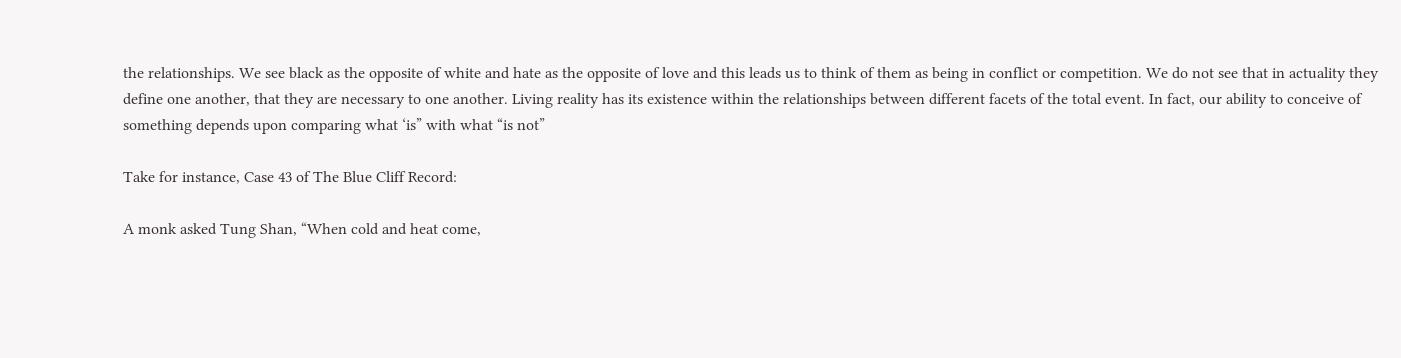the relationships. We see black as the opposite of white and hate as the opposite of love and this leads us to think of them as being in conflict or competition. We do not see that in actuality they define one another, that they are necessary to one another. Living reality has its existence within the relationships between different facets of the total event. In fact, our ability to conceive of something depends upon comparing what ‘is” with what “is not”

Take for instance, Case 43 of The Blue Cliff Record:

A monk asked Tung Shan, “When cold and heat come,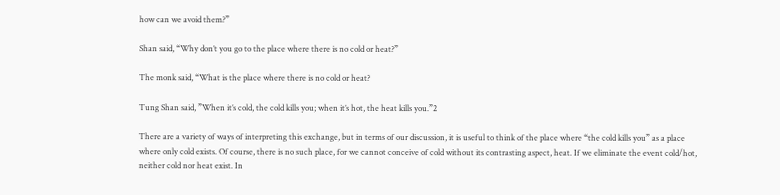how can we avoid them?”

Shan said, “Why don’t you go to the place where there is no cold or heat?”

The monk said, “What is the place where there is no cold or heat?

Tung Shan said, ”When it’s cold, the cold kills you; when it’s hot, the heat kills you.”2

There are a variety of ways of interpreting this exchange, but in terms of our discussion, it is useful to think of the place where “the cold kills you” as a place where only cold exists. Of course, there is no such place, for we cannot conceive of cold without its contrasting aspect, heat. If we eliminate the event cold/hot, neither cold nor heat exist. In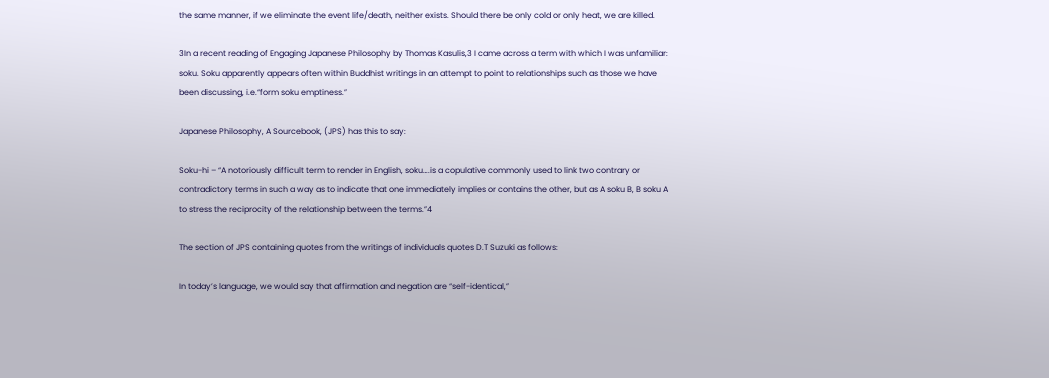the same manner, if we eliminate the event life/death, neither exists. Should there be only cold or only heat, we are killed.

3In a recent reading of Engaging Japanese Philosophy by Thomas Kasulis,3 I came across a term with which I was unfamiliar: soku. Soku apparently appears often within Buddhist writings in an attempt to point to relationships such as those we have been discussing, i.e.“form soku emptiness.”

Japanese Philosophy, A Sourcebook, (JPS) has this to say:

Soku-hi – “A notoriously difficult term to render in English, soku….is a copulative commonly used to link two contrary or contradictory terms in such a way as to indicate that one immediately implies or contains the other, but as A soku B, B soku A to stress the reciprocity of the relationship between the terms.”4

The section of JPS containing quotes from the writings of individuals quotes D.T Suzuki as follows:

In today’s language, we would say that affirmation and negation are “self-identical,”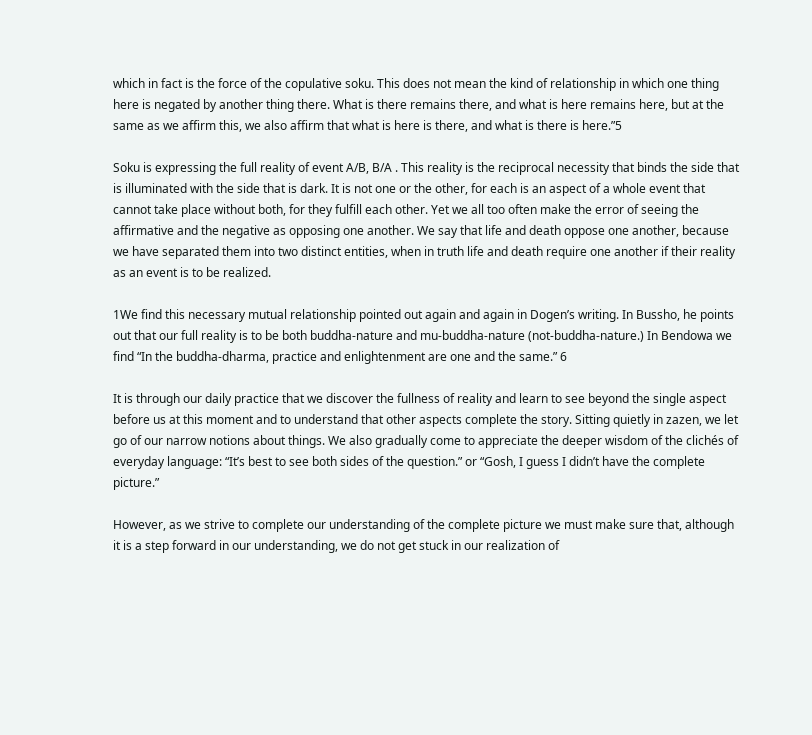which in fact is the force of the copulative soku. This does not mean the kind of relationship in which one thing here is negated by another thing there. What is there remains there, and what is here remains here, but at the same as we affirm this, we also affirm that what is here is there, and what is there is here.”5

Soku is expressing the full reality of event A/B, B/A . This reality is the reciprocal necessity that binds the side that is illuminated with the side that is dark. It is not one or the other, for each is an aspect of a whole event that cannot take place without both, for they fulfill each other. Yet we all too often make the error of seeing the affirmative and the negative as opposing one another. We say that life and death oppose one another, because we have separated them into two distinct entities, when in truth life and death require one another if their reality as an event is to be realized.

1We find this necessary mutual relationship pointed out again and again in Dogen’s writing. In Bussho, he points out that our full reality is to be both buddha-nature and mu-buddha-nature (not-buddha-nature.) In Bendowa we find “In the buddha-dharma, practice and enlightenment are one and the same.” 6

It is through our daily practice that we discover the fullness of reality and learn to see beyond the single aspect before us at this moment and to understand that other aspects complete the story. Sitting quietly in zazen, we let go of our narrow notions about things. We also gradually come to appreciate the deeper wisdom of the clichés of everyday language: “It’s best to see both sides of the question.” or “Gosh, I guess I didn’t have the complete picture.”

However, as we strive to complete our understanding of the complete picture we must make sure that, although it is a step forward in our understanding, we do not get stuck in our realization of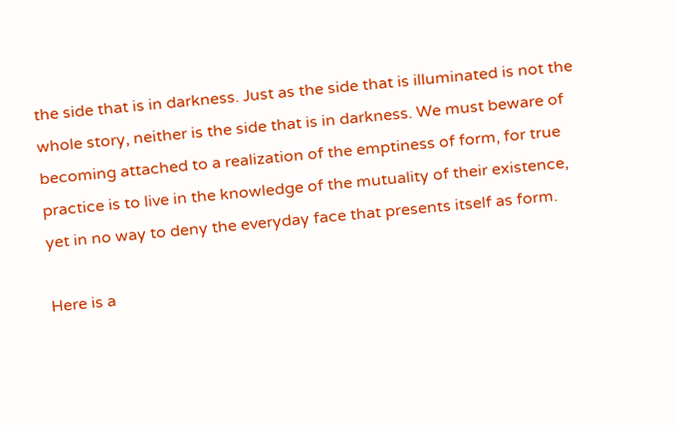the side that is in darkness. Just as the side that is illuminated is not the whole story, neither is the side that is in darkness. We must beware of becoming attached to a realization of the emptiness of form, for true practice is to live in the knowledge of the mutuality of their existence, yet in no way to deny the everyday face that presents itself as form.

Here is a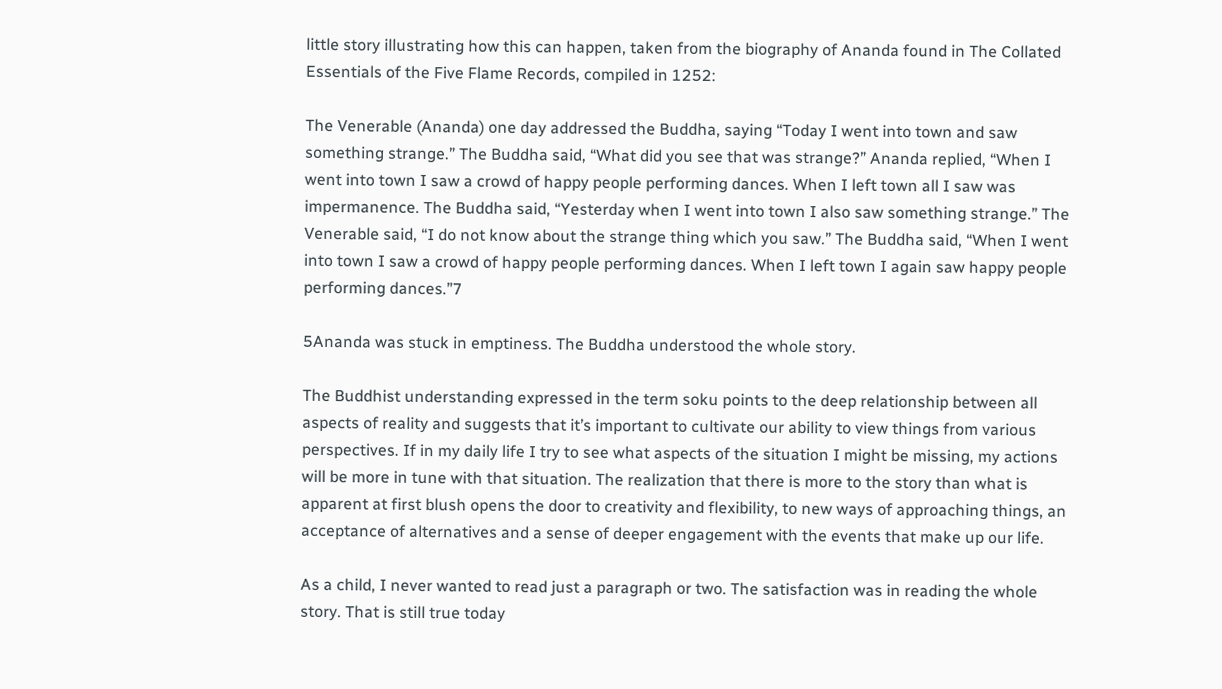little story illustrating how this can happen, taken from the biography of Ananda found in The Collated Essentials of the Five Flame Records, compiled in 1252:

The Venerable (Ananda) one day addressed the Buddha, saying “Today I went into town and saw something strange.” The Buddha said, “What did you see that was strange?” Ananda replied, “When I went into town I saw a crowd of happy people performing dances. When I left town all I saw was impermanence. The Buddha said, “Yesterday when I went into town I also saw something strange.” The Venerable said, “I do not know about the strange thing which you saw.” The Buddha said, “When I went into town I saw a crowd of happy people performing dances. When I left town I again saw happy people performing dances.”7

5Ananda was stuck in emptiness. The Buddha understood the whole story.

The Buddhist understanding expressed in the term soku points to the deep relationship between all aspects of reality and suggests that it’s important to cultivate our ability to view things from various perspectives. If in my daily life I try to see what aspects of the situation I might be missing, my actions will be more in tune with that situation. The realization that there is more to the story than what is apparent at first blush opens the door to creativity and flexibility, to new ways of approaching things, an acceptance of alternatives and a sense of deeper engagement with the events that make up our life.

As a child, I never wanted to read just a paragraph or two. The satisfaction was in reading the whole story. That is still true today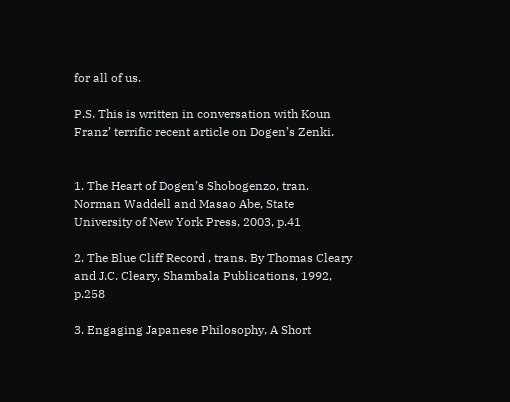for all of us.

P.S. This is written in conversation with Koun Franz’ terrific recent article on Dogen’s Zenki.


1. The Heart of Dogen’s Shobogenzo, tran. Norman Waddell and Masao Abe, State University of New York Press, 2003, p.41

2. The Blue Cliff Record , trans. By Thomas Cleary and J.C. Cleary, Shambala Publications, 1992, p.258

3. Engaging Japanese Philosophy, A Short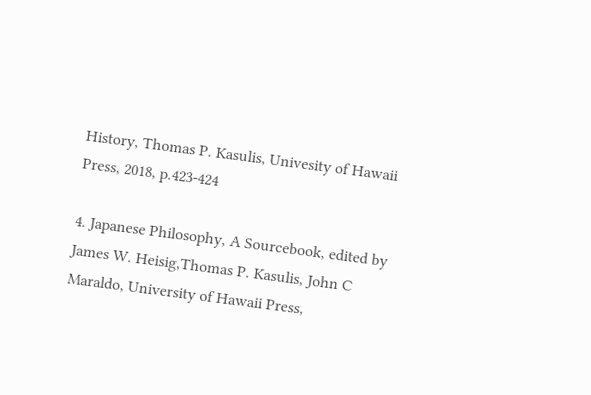History, Thomas P. Kasulis, Univesity of Hawaii Press, 2018, p.423-424

4. Japanese Philosophy, A Sourcebook, edited by James W. Heisig,Thomas P. Kasulis, John C Maraldo, University of Hawaii Press,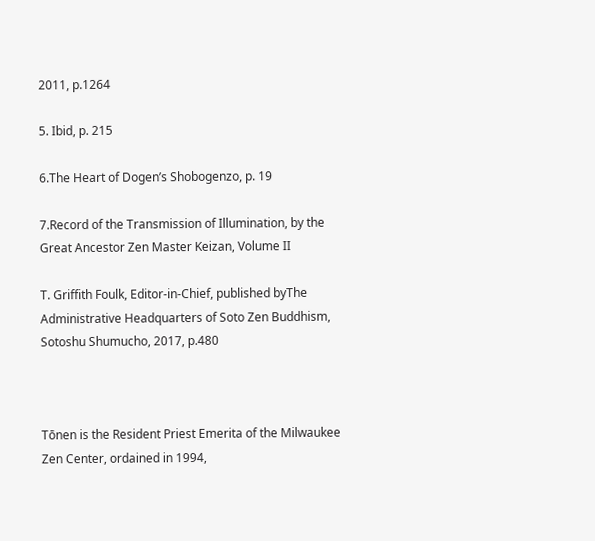2011, p.1264

5. Ibid, p. 215

6.The Heart of Dogen’s Shobogenzo, p. 19

7.Record of the Transmission of Illumination, by the Great Ancestor Zen Master Keizan, Volume II

T. Griffith Foulk, Editor-in-Chief, published byThe Administrative Headquarters of Soto Zen Buddhism, Sotoshu Shumucho, 2017, p.480



Tōnen is the Resident Priest Emerita of the Milwaukee Zen Center, ordained in 1994,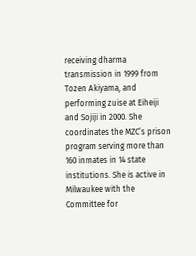receiving dharma transmission in 1999 from Tozen Akiyama, and performing zuise at Eiheiji and Sojiji in 2000. She coordinates the MZC’s prison program serving more than 160 inmates in 14 state institutions. She is active in Milwaukee with the Committee for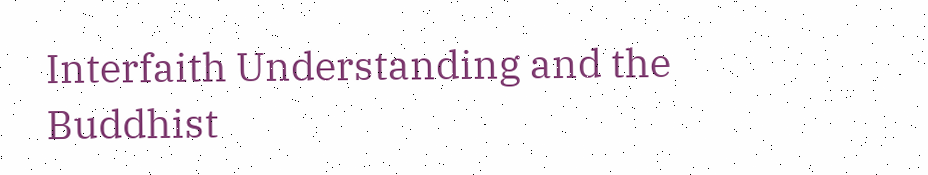Interfaith Understanding and the Buddhist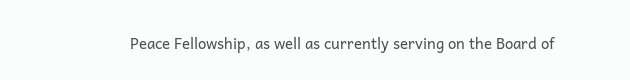Peace Fellowship, as well as currently serving on the Board of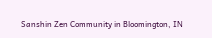Sanshin Zen Community in Bloomington, IN